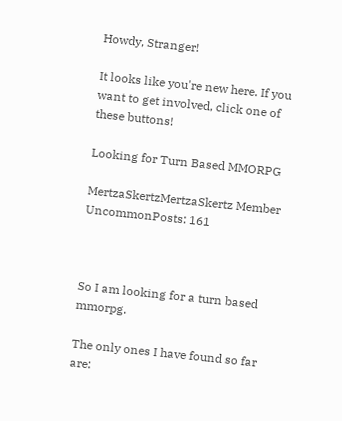Howdy, Stranger!

It looks like you're new here. If you want to get involved, click one of these buttons!

Looking for Turn Based MMORPG

MertzaSkertzMertzaSkertz Member UncommonPosts: 161



So I am looking for a turn based mmorpg.

The only ones I have found so far are: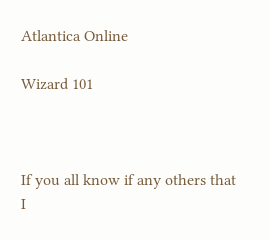Atlantica Online

Wizard 101



If you all know if any others that I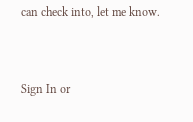can check into, let me know.


Sign In or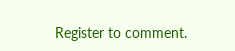Register to comment.